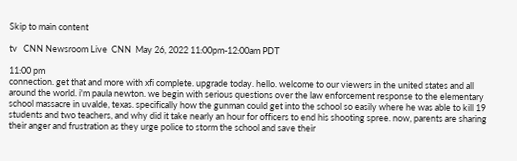Skip to main content

tv   CNN Newsroom Live  CNN  May 26, 2022 11:00pm-12:00am PDT

11:00 pm
connection. get that and more with xfi complete. upgrade today. hello. welcome to our viewers in the united states and all around the world. i'm paula newton. we begin with serious questions over the law enforcement response to the elementary school massacre in uvalde, texas. specifically how the gunman could get into the school so easily where he was able to kill 19 students and two teachers, and why did it take nearly an hour for officers to end his shooting spree. now, parents are sharing their anger and frustration as they urge police to storm the school and save their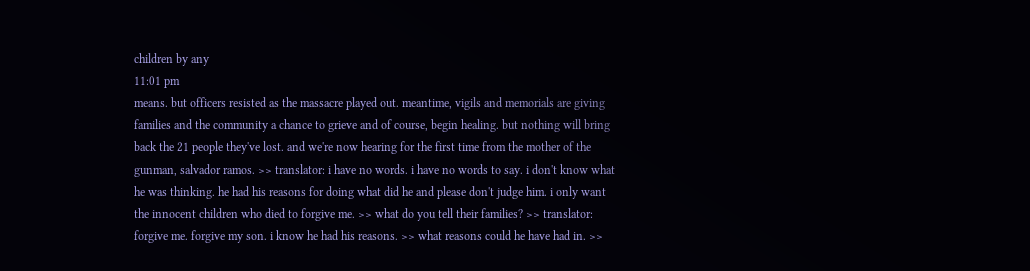children by any
11:01 pm
means. but officers resisted as the massacre played out. meantime, vigils and memorials are giving families and the community a chance to grieve and of course, begin healing. but nothing will bring back the 21 people they've lost. and we're now hearing for the first time from the mother of the gunman, salvador ramos. >> translator: i have no words. i have no words to say. i don't know what he was thinking. he had his reasons for doing what did he and please don't judge him. i only want the innocent children who died to forgive me. >> what do you tell their families? >> translator: forgive me. forgive my son. i know he had his reasons. >> what reasons could he have had in. >>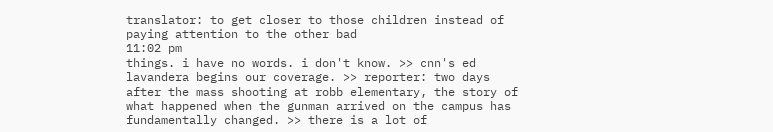translator: to get closer to those children instead of paying attention to the other bad
11:02 pm
things. i have no words. i don't know. >> cnn's ed lavandera begins our coverage. >> reporter: two days after the mass shooting at robb elementary, the story of what happened when the gunman arrived on the campus has fundamentally changed. >> there is a lot of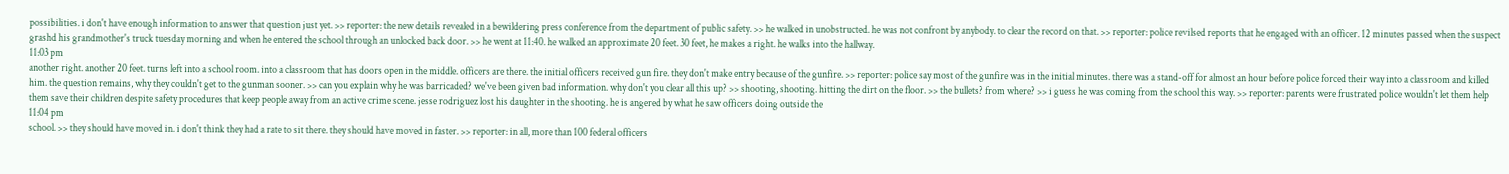possibilities. i don't have enough information to answer that question just yet. >> reporter: the new details revealed in a bewildering press conference from the department of public safety. >> he walked in unobstructed. he was not confront by anybody. to clear the record on that. >> reporter: police revilsed reports that he engaged with an officer. 12 minutes passed when the suspect grashd his grandmother's truck tuesday morning and when he entered the school through an unlocked back door. >> he went at 11:40. he walked an approximate 20 feet. 30 feet, he makes a right. he walks into the hallway.
11:03 pm
another right. another 20 feet. turns left into a school room. into a classroom that has doors open in the middle. officers are there. the initial officers received gun fire. they don't make entry because of the gunfire. >> reporter: police say most of the gunfire was in the initial minutes. there was a stand-off for almost an hour before police forced their way into a classroom and killed him. the question remains, why they couldn't get to the gunman sooner. >> can you explain why he was barricaded? we've been given bad information. why don't you clear all this up? >> shooting, shooting. hitting the dirt on the floor. >> the bullets? from where? >> i guess he was coming from the school this way. >> reporter: parents were frustrated police wouldn't let them help them save their children despite safety procedures that keep people away from an active crime scene. jesse rodriguez lost his daughter in the shooting. he is angered by what he saw officers doing outside the
11:04 pm
school. >> they should have moved in. i don't think they had a rate to sit there. they should have moved in faster. >> reporter: in all, more than 100 federal officers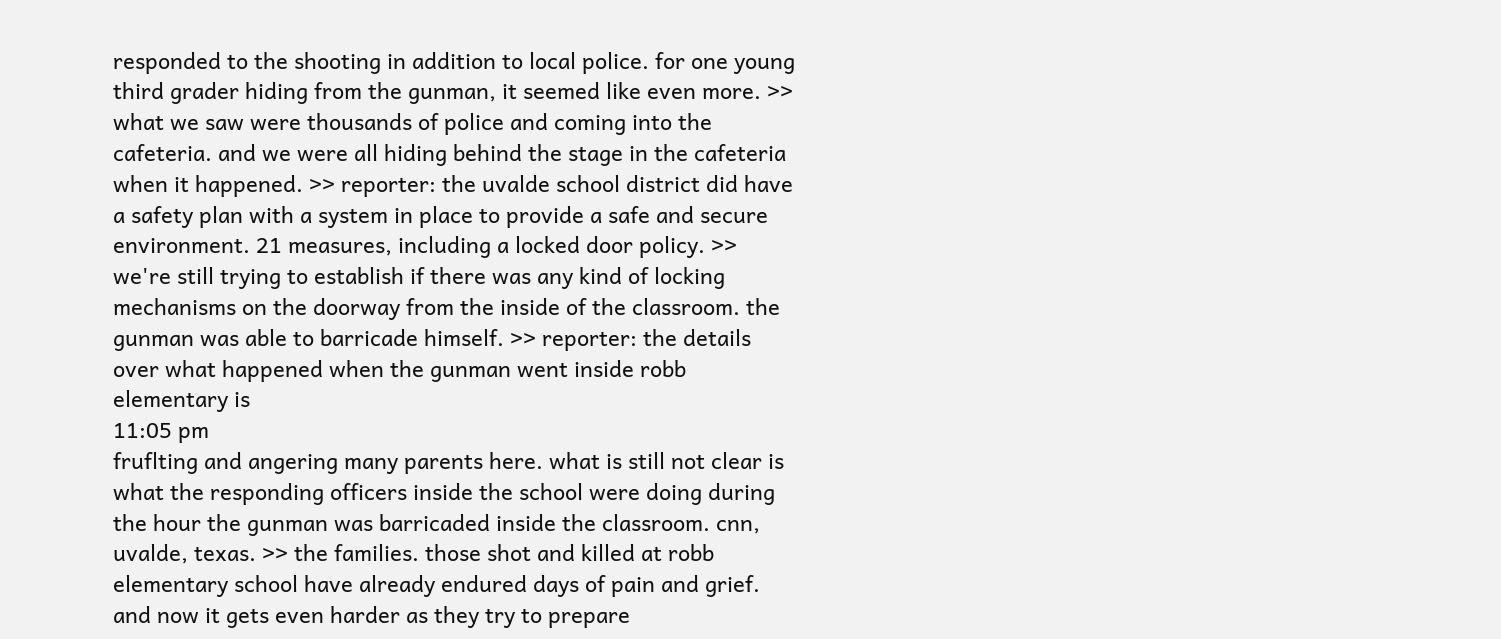responded to the shooting in addition to local police. for one young third grader hiding from the gunman, it seemed like even more. >> what we saw were thousands of police and coming into the cafeteria. and we were all hiding behind the stage in the cafeteria when it happened. >> reporter: the uvalde school district did have a safety plan with a system in place to provide a safe and secure environment. 21 measures, including a locked door policy. >> we're still trying to establish if there was any kind of locking mechanisms on the doorway from the inside of the classroom. the gunman was able to barricade himself. >> reporter: the details over what happened when the gunman went inside robb elementary is
11:05 pm
fruflting and angering many parents here. what is still not clear is what the responding officers inside the school were doing during the hour the gunman was barricaded inside the classroom. cnn, uvalde, texas. >> the families. those shot and killed at robb elementary school have already endured days of pain and grief. and now it gets even harder as they try to prepare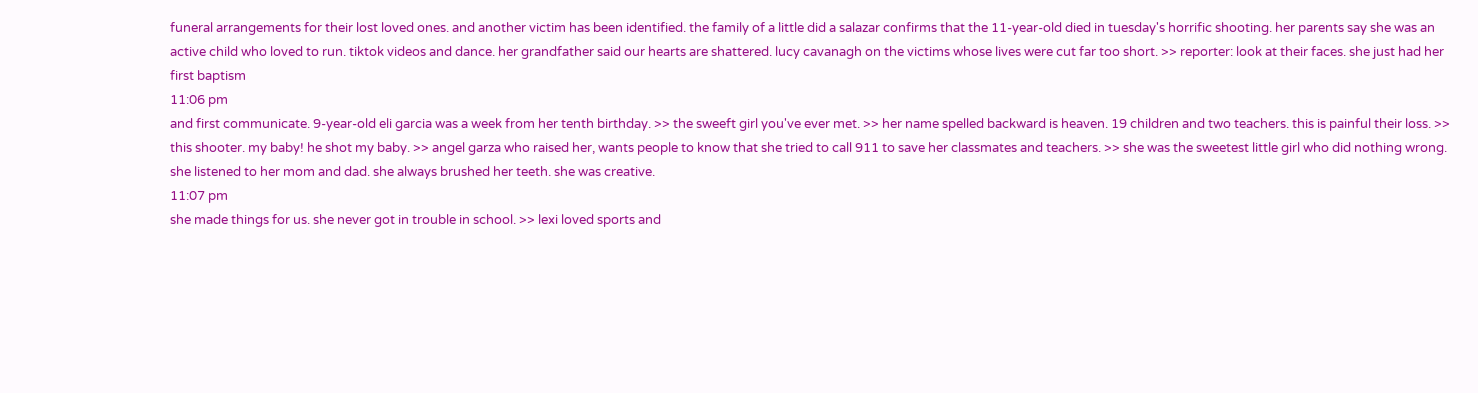funeral arrangements for their lost loved ones. and another victim has been identified. the family of a little did a salazar confirms that the 11-year-old died in tuesday's horrific shooting. her parents say she was an active child who loved to run. tiktok videos and dance. her grandfather said our hearts are shattered. lucy cavanagh on the victims whose lives were cut far too short. >> reporter: look at their faces. she just had her first baptism
11:06 pm
and first communicate. 9-year-old eli garcia was a week from her tenth birthday. >> the sweeft girl you've ever met. >> her name spelled backward is heaven. 19 children and two teachers. this is painful their loss. >> this shooter. my baby! he shot my baby. >> angel garza who raised her, wants people to know that she tried to call 911 to save her classmates and teachers. >> she was the sweetest little girl who did nothing wrong. she listened to her mom and dad. she always brushed her teeth. she was creative.
11:07 pm
she made things for us. she never got in trouble in school. >> lexi loved sports and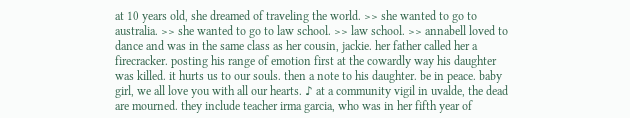at 10 years old, she dreamed of traveling the world. >> she wanted to go to australia. >> she wanted to go to law school. >> law school. >> annabell loved to dance and was in the same class as her cousin, jackie. her father called her a firecracker. posting his range of emotion first at the cowardly way his daughter was killed. it hurts us to our souls. then a note to his daughter. be in peace. baby girl, we all love you with all our hearts. ♪ at a community vigil in uvalde, the dead are mourned. they include teacher irma garcia, who was in her fifth year of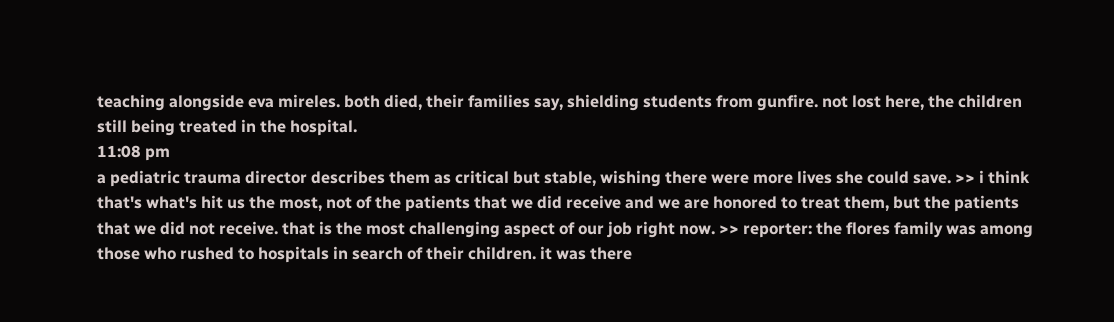teaching alongside eva mireles. both died, their families say, shielding students from gunfire. not lost here, the children still being treated in the hospital.
11:08 pm
a pediatric trauma director describes them as critical but stable, wishing there were more lives she could save. >> i think that's what's hit us the most, not of the patients that we did receive and we are honored to treat them, but the patients that we did not receive. that is the most challenging aspect of our job right now. >> reporter: the flores family was among those who rushed to hospitals in search of their children. it was there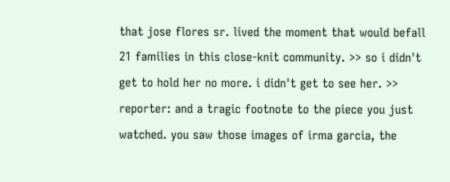that jose flores sr. lived the moment that would befall 21 families in this close-knit community. >> so i didn't get to hold her no more. i didn't get to see her. >> reporter: and a tragic footnote to the piece you just watched. you saw those images of irma garcia, the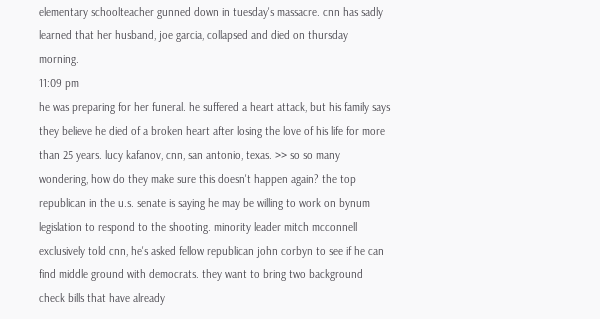elementary schoolteacher gunned down in tuesday's massacre. cnn has sadly learned that her husband, joe garcia, collapsed and died on thursday morning.
11:09 pm
he was preparing for her funeral. he suffered a heart attack, but his family says they believe he died of a broken heart after losing the love of his life for more than 25 years. lucy kafanov, cnn, san antonio, texas. >> so so many wondering, how do they make sure this doesn't happen again? the top republican in the u.s. senate is saying he may be willing to work on bynum legislation to respond to the shooting. minority leader mitch mcconnell exclusively told cnn, he's asked fellow republican john corbyn to see if he can find middle ground with democrats. they want to bring two background check bills that have already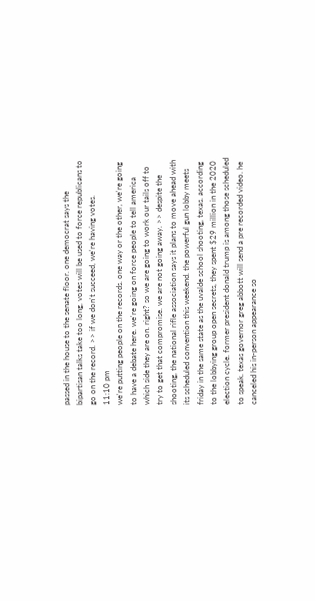passed in the house to the senate floor. one democrat says the bipartisan talks take too long, votes will be used to force republicans to go on the record. >> if we don't succeed, we're having votes.
11:10 pm
we're putting people on the records. one way or the other, we're going to have a debate here. we're going on force people to tell america which side they are on. right? so we are going to work our tails off to try to get that compromise. we are not going away. >> despite the shooting, the national rifle association says it plans to move ahead with its scheduled convention this weekend. the powerful gun lobby meets friday in the same state as the uvalde school shooting, texas. according to the lobbying group open secrets, they spent $29 million in the 2020 election cycle. former president donald trump is among those scheduled to speak. texas governor greg abbott will send a pre recorded video. he canceled his in-person appearance so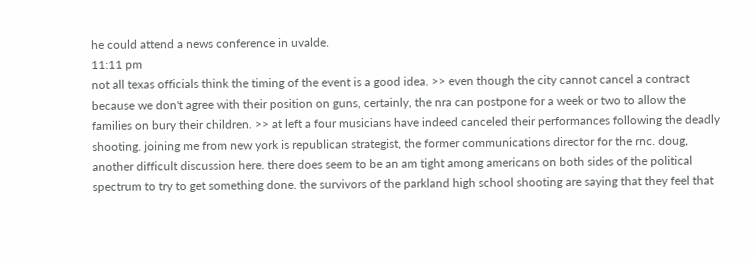he could attend a news conference in uvalde.
11:11 pm
not all texas officials think the timing of the event is a good idea. >> even though the city cannot cancel a contract because we don't agree with their position on guns, certainly, the nra can postpone for a week or two to allow the families on bury their children. >> at left a four musicians have indeed canceled their performances following the deadly shooting. joining me from new york is republican strategist, the former communications director for the rnc. doug, another difficult discussion here. there does seem to be an am tight among americans on both sides of the political spectrum to try to get something done. the survivors of the parkland high school shooting are saying that they feel that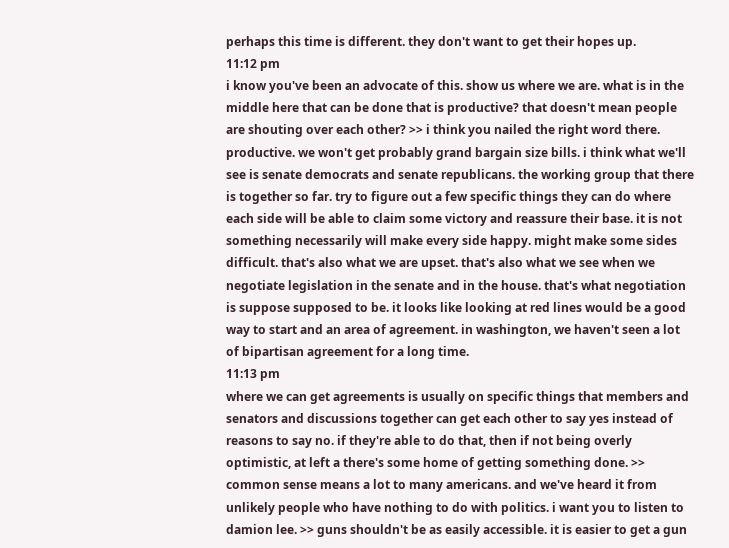perhaps this time is different. they don't want to get their hopes up.
11:12 pm
i know you've been an advocate of this. show us where we are. what is in the middle here that can be done that is productive? that doesn't mean people are shouting over each other? >> i think you nailed the right word there. productive. we won't get probably grand bargain size bills. i think what we'll see is senate democrats and senate republicans. the working group that there is together so far. try to figure out a few specific things they can do where each side will be able to claim some victory and reassure their base. it is not something necessarily will make every side happy. might make some sides difficult. that's also what we are upset. that's also what we see when we negotiate legislation in the senate and in the house. that's what negotiation is suppose supposed to be. it looks like looking at red lines would be a good way to start and an area of agreement. in washington, we haven't seen a lot of bipartisan agreement for a long time.
11:13 pm
where we can get agreements is usually on specific things that members and senators and discussions together can get each other to say yes instead of reasons to say no. if they're able to do that, then if not being overly optimistic, at left a there's some home of getting something done. >> common sense means a lot to many americans. and we've heard it from unlikely people who have nothing to do with politics. i want you to listen to damion lee. >> guns shouldn't be as easily accessible. it is easier to get a gun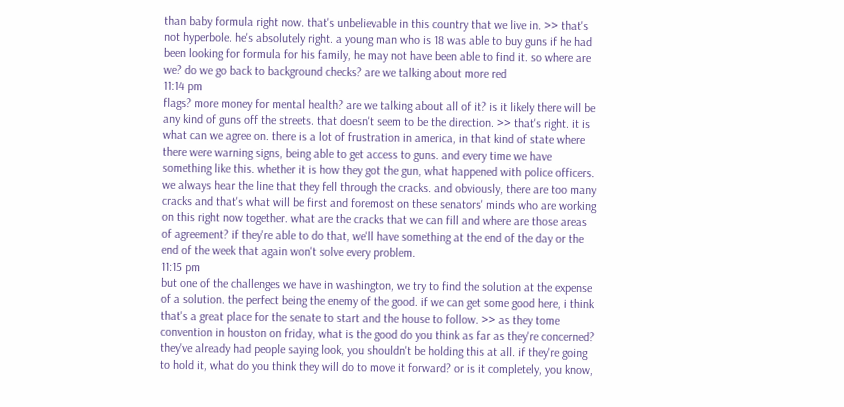than baby formula right now. that's unbelievable in this country that we live in. >> that's not hyperbole. he's absolutely right. a young man who is 18 was able to buy guns if he had been looking for formula for his family, he may not have been able to find it. so where are we? do we go back to background checks? are we talking about more red
11:14 pm
flags? more money for mental health? are we talking about all of it? is it likely there will be any kind of guns off the streets. that doesn't seem to be the direction. >> that's right. it is what can we agree on. there is a lot of frustration in america, in that kind of state where there were warning signs, being able to get access to guns. and every time we have something like this. whether it is how they got the gun, what happened with police officers. we always hear the line that they fell through the cracks. and obviously, there are too many cracks and that's what will be first and foremost on these senators' minds who are working on this right now together. what are the cracks that we can fill and where are those areas of agreement? if they're able to do that, we'll have something at the end of the day or the end of the week that again won't solve every problem.
11:15 pm
but one of the challenges we have in washington, we try to find the solution at the expense of a solution. the perfect being the enemy of the good. if we can get some good here, i think that's a great place for the senate to start and the house to follow. >> as they tome convention in houston on friday, what is the good do you think as far as they're concerned? they've already had people saying look, you shouldn't be holding this at all. if they're going to hold it, what do you think they will do to move it forward? or is it completely, you know,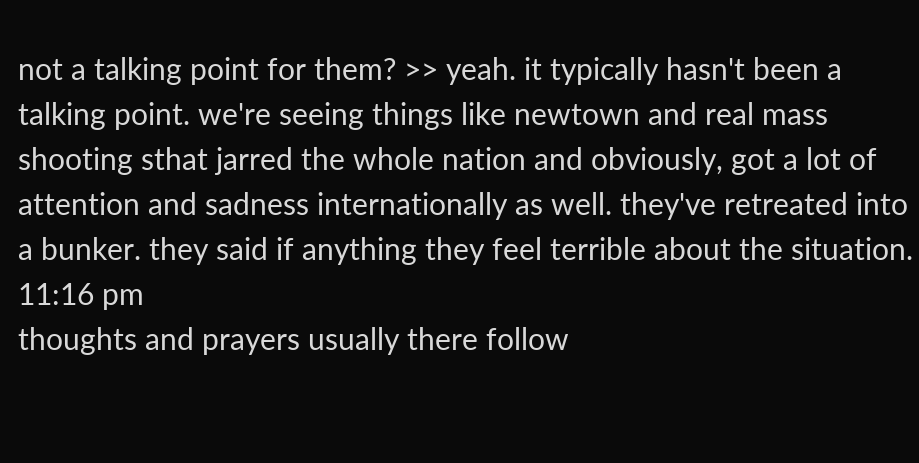not a talking point for them? >> yeah. it typically hasn't been a talking point. we're seeing things like newtown and real mass shooting sthat jarred the whole nation and obviously, got a lot of attention and sadness internationally as well. they've retreated into a bunker. they said if anything they feel terrible about the situation.
11:16 pm
thoughts and prayers usually there follow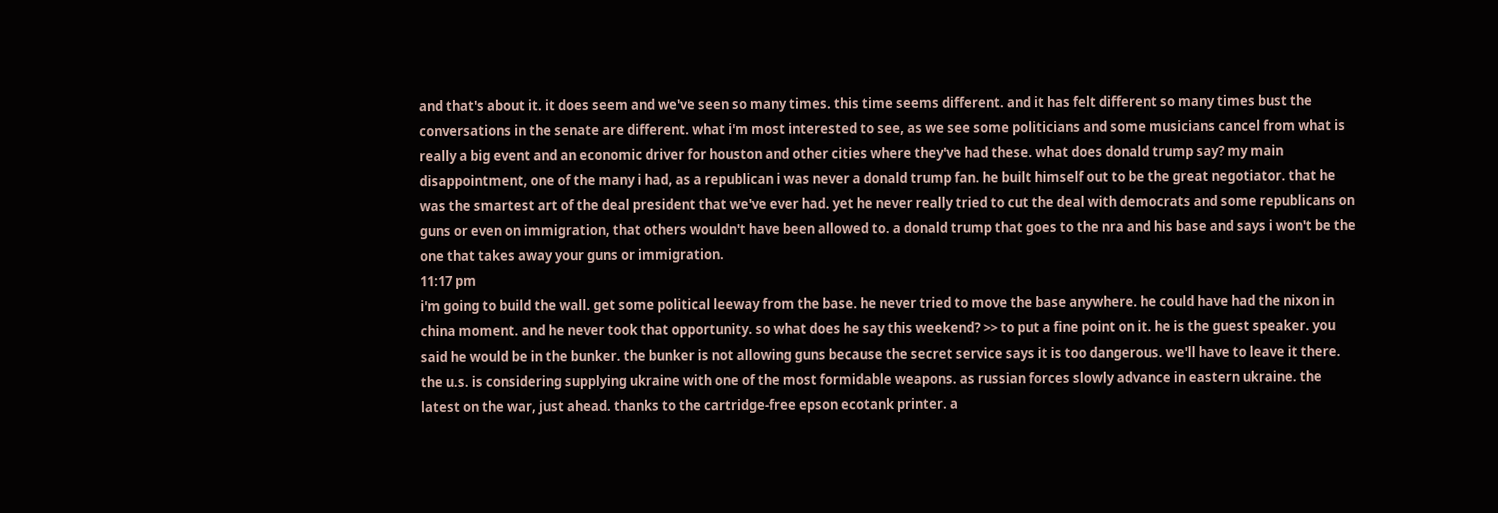and that's about it. it does seem and we've seen so many times. this time seems different. and it has felt different so many times bust the conversations in the senate are different. what i'm most interested to see, as we see some politicians and some musicians cancel from what is really a big event and an economic driver for houston and other cities where they've had these. what does donald trump say? my main disappointment, one of the many i had, as a republican i was never a donald trump fan. he built himself out to be the great negotiator. that he was the smartest art of the deal president that we've ever had. yet he never really tried to cut the deal with democrats and some republicans on guns or even on immigration, that others wouldn't have been allowed to. a donald trump that goes to the nra and his base and says i won't be the one that takes away your guns or immigration.
11:17 pm
i'm going to build the wall. get some political leeway from the base. he never tried to move the base anywhere. he could have had the nixon in china moment. and he never took that opportunity. so what does he say this weekend? >> to put a fine point on it. he is the guest speaker. you said he would be in the bunker. the bunker is not allowing guns because the secret service says it is too dangerous. we'll have to leave it there. the u.s. is considering supplying ukraine with one of the most formidable weapons. as russian forces slowly advance in eastern ukraine. the latest on the war, just ahead. thanks to the cartridge-free epson ecotank printer. a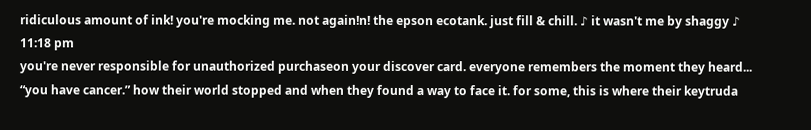ridiculous amount of ink! you're mocking me. not again!n! the epson ecotank. just fill & chill. ♪ it wasn't me by shaggy ♪
11:18 pm
you're never responsible for unauthorized purchaseon your discover card. everyone remembers the moment they heard... “you have cancer.” how their world stopped and when they found a way to face it. for some, this is where their keytruda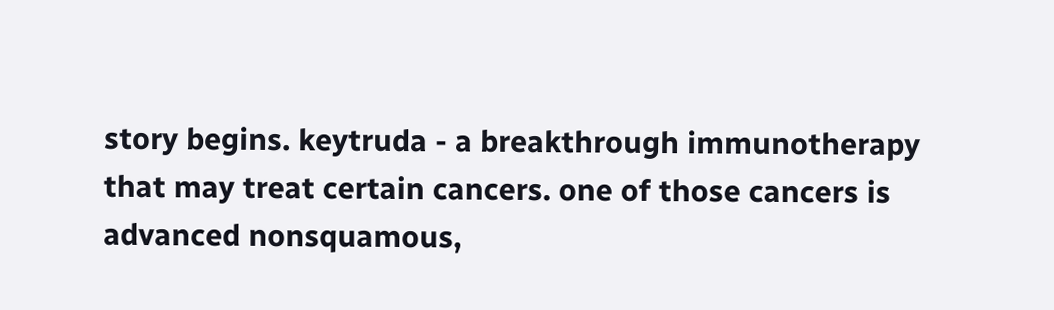story begins. keytruda - a breakthrough immunotherapy that may treat certain cancers. one of those cancers is advanced nonsquamous,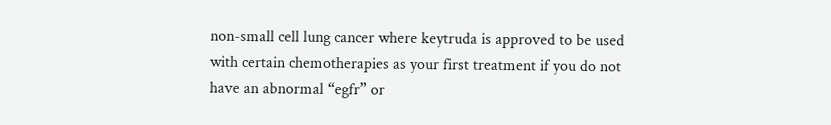non-small cell lung cancer where keytruda is approved to be used with certain chemotherapies as your first treatment if you do not have an abnormal “egfr” or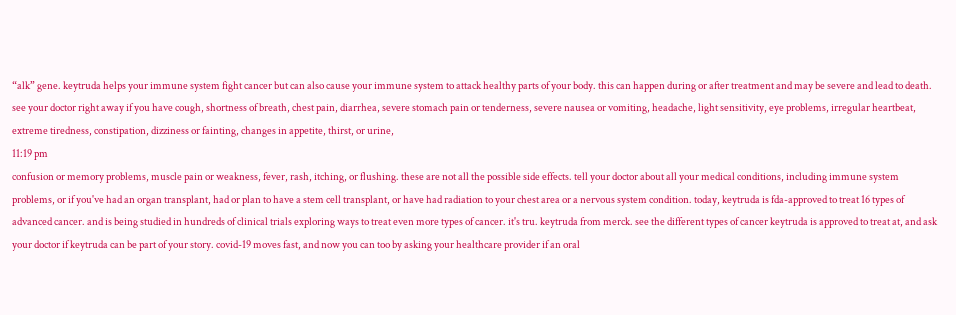“alk” gene. keytruda helps your immune system fight cancer but can also cause your immune system to attack healthy parts of your body. this can happen during or after treatment and may be severe and lead to death. see your doctor right away if you have cough, shortness of breath, chest pain, diarrhea, severe stomach pain or tenderness, severe nausea or vomiting, headache, light sensitivity, eye problems, irregular heartbeat, extreme tiredness, constipation, dizziness or fainting, changes in appetite, thirst, or urine,
11:19 pm
confusion or memory problems, muscle pain or weakness, fever, rash, itching, or flushing. these are not all the possible side effects. tell your doctor about all your medical conditions, including immune system problems, or if you've had an organ transplant, had or plan to have a stem cell transplant, or have had radiation to your chest area or a nervous system condition. today, keytruda is fda-approved to treat 16 types of advanced cancer. and is being studied in hundreds of clinical trials exploring ways to treat even more types of cancer. it's tru. keytruda from merck. see the different types of cancer keytruda is approved to treat at, and ask your doctor if keytruda can be part of your story. covid-19 moves fast, and now you can too by asking your healthcare provider if an oral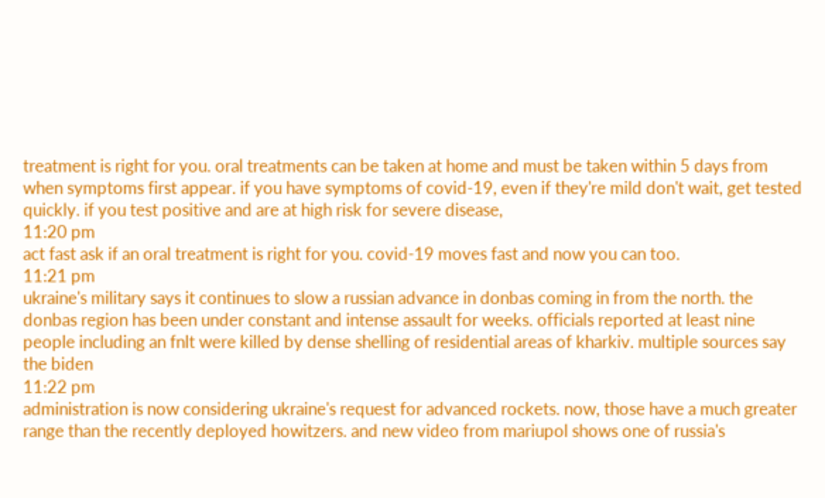treatment is right for you. oral treatments can be taken at home and must be taken within 5 days from when symptoms first appear. if you have symptoms of covid-19, even if they're mild don't wait, get tested quickly. if you test positive and are at high risk for severe disease,
11:20 pm
act fast ask if an oral treatment is right for you. covid-19 moves fast and now you can too.
11:21 pm
ukraine's military says it continues to slow a russian advance in donbas coming in from the north. the donbas region has been under constant and intense assault for weeks. officials reported at least nine people including an fnlt were killed by dense shelling of residential areas of kharkiv. multiple sources say the biden
11:22 pm
administration is now considering ukraine's request for advanced rockets. now, those have a much greater range than the recently deployed howitzers. and new video from mariupol shows one of russia's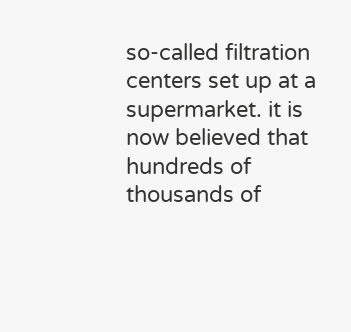so-called filtration centers set up at a supermarket. it is now believed that hundreds of thousands of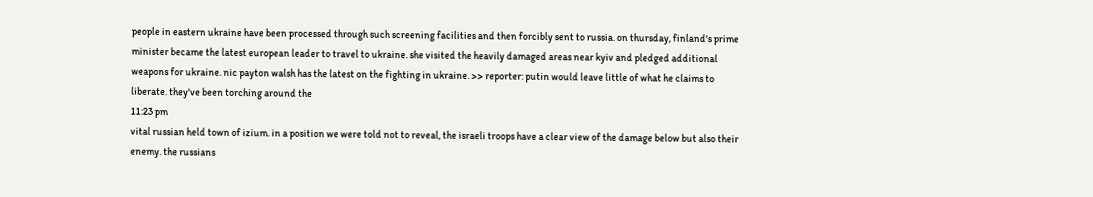people in eastern ukraine have been processed through such screening facilities and then forcibly sent to russia. on thursday, finland's prime minister became the latest european leader to travel to ukraine. she visited the heavily damaged areas near kyiv and pledged additional weapons for ukraine. nic payton walsh has the latest on the fighting in ukraine. >> reporter: putin would leave little of what he claims to liberate. they've been torching around the
11:23 pm
vital russian held town of izium. in a position we were told not to reveal, the israeli troops have a clear view of the damage below but also their enemy. the russians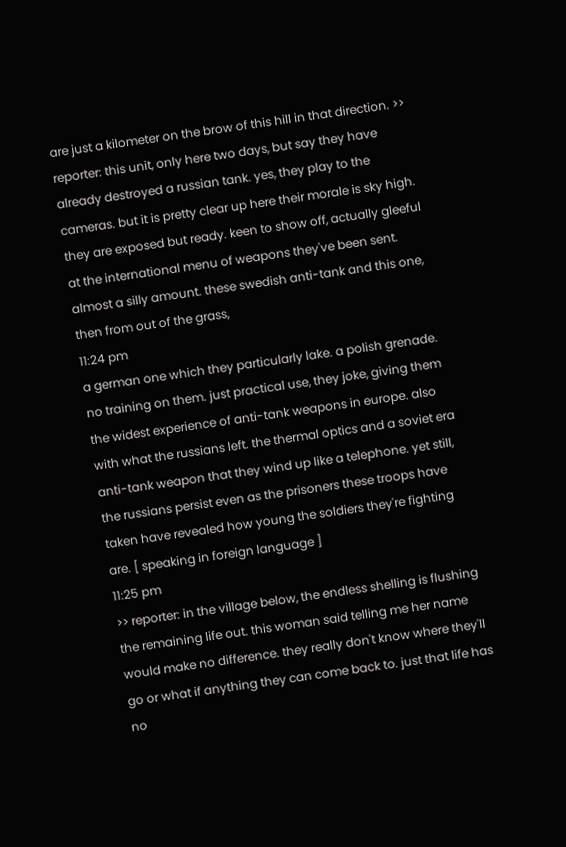are just a kilometer on the brow of this hill in that direction. >> reporter: this unit, only here two days, but say they have already destroyed a russian tank. yes, they play to the cameras. but it is pretty clear up here their morale is sky high. they are exposed but ready. keen to show off, actually gleeful at the international menu of weapons they've been sent. almost a silly amount. these swedish anti-tank and this one, then from out of the grass,
11:24 pm
a german one which they particularly lake. a polish grenade. no training on them. just practical use, they joke, giving them the widest experience of anti-tank weapons in europe. also with what the russians left. the thermal optics and a soviet era anti-tank weapon that they wind up like a telephone. yet still, the russians persist even as the prisoners these troops have taken have revealed how young the soldiers they're fighting are. [ speaking in foreign language ]
11:25 pm
>> reporter: in the village below, the endless shelling is flushing the remaining life out. this woman said telling me her name would make no difference. they really don't know where they'll go or what if anything they can come back to. just that life has no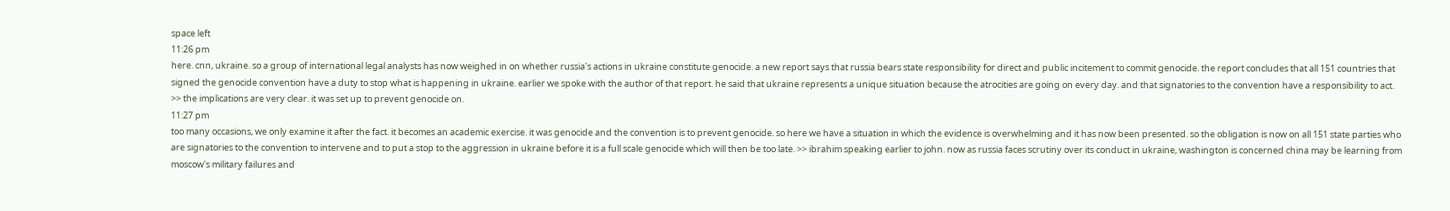space left
11:26 pm
here. cnn, ukraine. so a group of international legal analysts has now weighed in on whether russia's actions in ukraine constitute genocide. a new report says that russia bears state responsibility for direct and public incitement to commit genocide. the report concludes that all 151 countries that signed the genocide convention have a duty to stop what is happening in ukraine. earlier we spoke with the author of that report. he said that ukraine represents a unique situation because the atrocities are going on every day. and that signatories to the convention have a responsibility to act. >> the implications are very clear. it was set up to prevent genocide on.
11:27 pm
too many occasions, we only examine it after the fact. it becomes an academic exercise. it was genocide and the convention is to prevent genocide. so here we have a situation in which the evidence is overwhelming and it has now been presented. so the obligation is now on all 151 state parties who are signatories to the convention to intervene and to put a stop to the aggression in ukraine before it is a full scale genocide which will then be too late. >> ibrahim speaking earlier to john. now as russia faces scrutiny over its conduct in ukraine, washington is concerned china may be learning from moscow's military failures and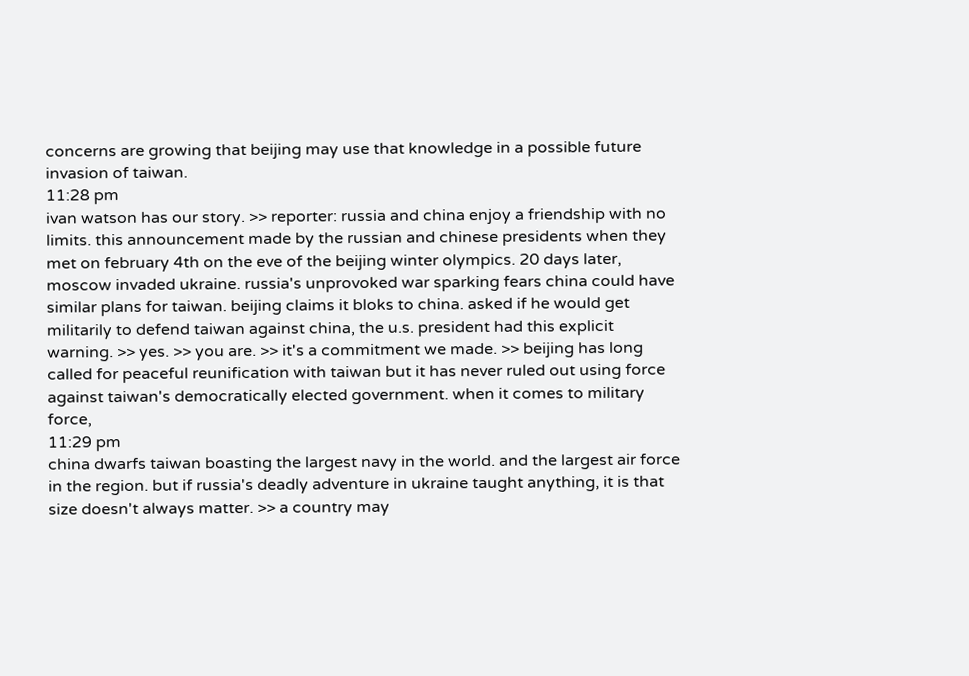concerns are growing that beijing may use that knowledge in a possible future invasion of taiwan.
11:28 pm
ivan watson has our story. >> reporter: russia and china enjoy a friendship with no limits. this announcement made by the russian and chinese presidents when they met on february 4th on the eve of the beijing winter olympics. 20 days later, moscow invaded ukraine. russia's unprovoked war sparking fears china could have similar plans for taiwan. beijing claims it bloks to china. asked if he would get militarily to defend taiwan against china, the u.s. president had this explicit warning. >> yes. >> you are. >> it's a commitment we made. >> beijing has long called for peaceful reunification with taiwan but it has never ruled out using force against taiwan's democratically elected government. when it comes to military force,
11:29 pm
china dwarfs taiwan boasting the largest navy in the world. and the largest air force in the region. but if russia's deadly adventure in ukraine taught anything, it is that size doesn't always matter. >> a country may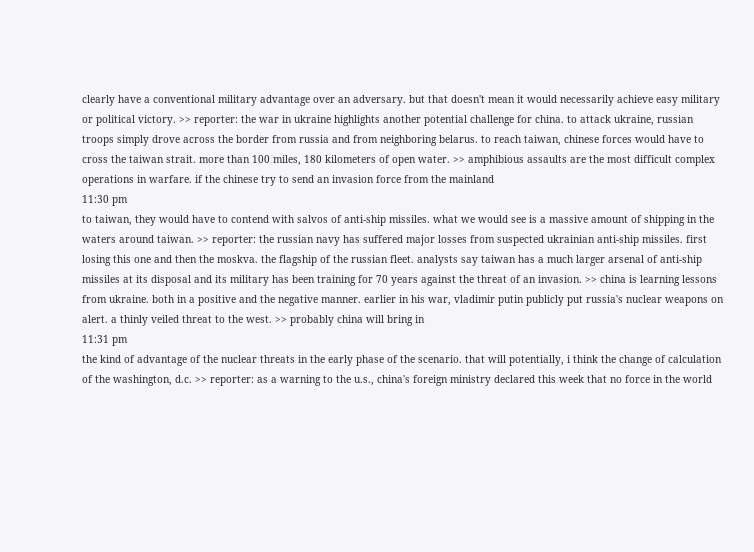clearly have a conventional military advantage over an adversary. but that doesn't mean it would necessarily achieve easy military or political victory. >> reporter: the war in ukraine highlights another potential challenge for china. to attack ukraine, russian troops simply drove across the border from russia and from neighboring belarus. to reach taiwan, chinese forces would have to cross the taiwan strait. more than 100 miles, 180 kilometers of open water. >> amphibious assaults are the most difficult complex operations in warfare. if the chinese try to send an invasion force from the mainland
11:30 pm
to taiwan, they would have to contend with salvos of anti-ship missiles. what we would see is a massive amount of shipping in the waters around taiwan. >> reporter: the russian navy has suffered major losses from suspected ukrainian anti-ship missiles. first losing this one and then the moskva. the flagship of the russian fleet. analysts say taiwan has a much larger arsenal of anti-ship missiles at its disposal and its military has been training for 70 years against the threat of an invasion. >> china is learning lessons from ukraine. both in a positive and the negative manner. earlier in his war, vladimir putin publicly put russia's nuclear weapons on alert. a thinly veiled threat to the west. >> probably china will bring in
11:31 pm
the kind of advantage of the nuclear threats in the early phase of the scenario. that will potentially, i think the change of calculation of the washington, d.c. >> reporter: as a warning to the u.s., china's foreign ministry declared this week that no force in the world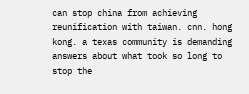can stop china from achieving reunification with taiwan. cnn. hong kong. a texas community is demanding answers about what took so long to stop the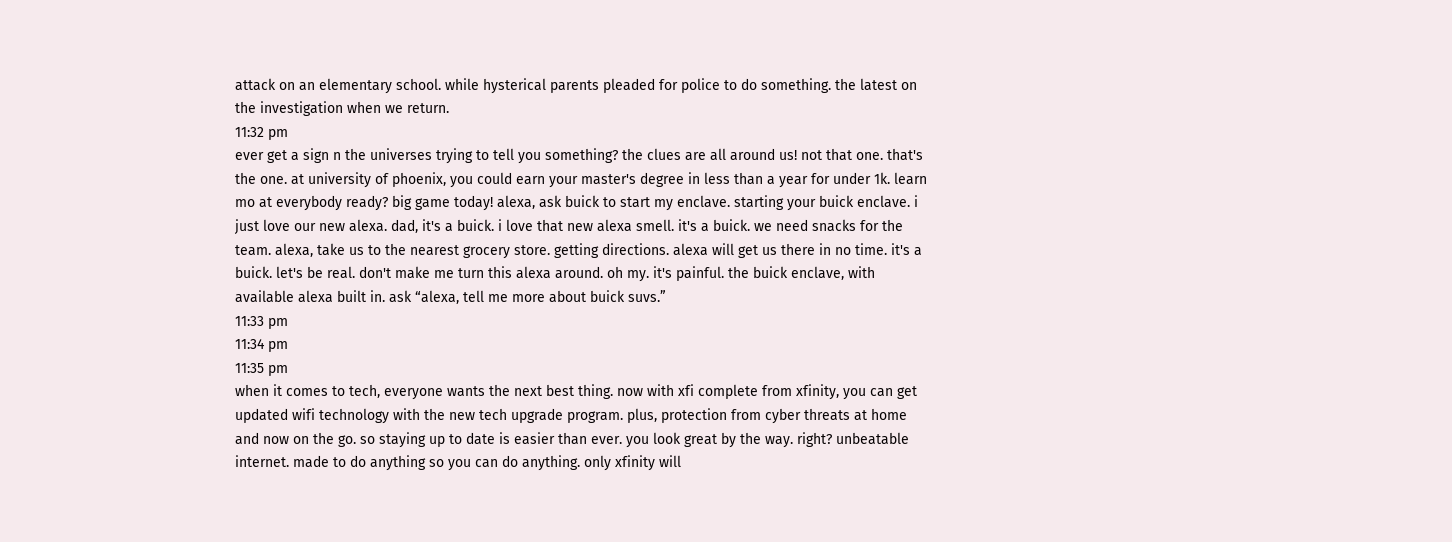attack on an elementary school. while hysterical parents pleaded for police to do something. the latest on the investigation when we return.
11:32 pm
ever get a sign n the universes trying to tell you something? the clues are all around us! not that one. that's the one. at university of phoenix, you could earn your master's degree in less than a year for under 1k. learn mo at everybody ready? big game today! alexa, ask buick to start my enclave. starting your buick enclave. i just love our new alexa. dad, it's a buick. i love that new alexa smell. it's a buick. we need snacks for the team. alexa, take us to the nearest grocery store. getting directions. alexa will get us there in no time. it's a buick. let's be real. don't make me turn this alexa around. oh my. it's painful. the buick enclave, with available alexa built in. ask “alexa, tell me more about buick suvs.”
11:33 pm
11:34 pm
11:35 pm
when it comes to tech, everyone wants the next best thing. now with xfi complete from xfinity, you can get updated wifi technology with the new tech upgrade program. plus, protection from cyber threats at home and now on the go. so staying up to date is easier than ever. you look great by the way. right? unbeatable internet. made to do anything so you can do anything. only xfinity will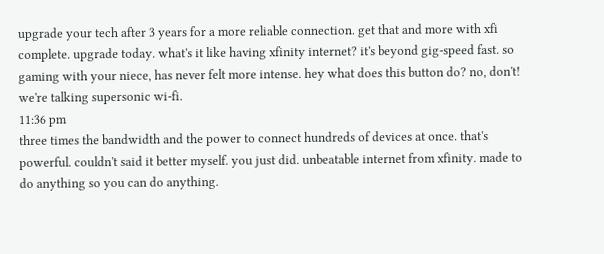upgrade your tech after 3 years for a more reliable connection. get that and more with xfi complete. upgrade today. what's it like having xfinity internet? it's beyond gig-speed fast. so gaming with your niece, has never felt more intense. hey what does this button do? no, don't! we're talking supersonic wi-fi.
11:36 pm
three times the bandwidth and the power to connect hundreds of devices at once. that's powerful. couldn't said it better myself. you just did. unbeatable internet from xfinity. made to do anything so you can do anything.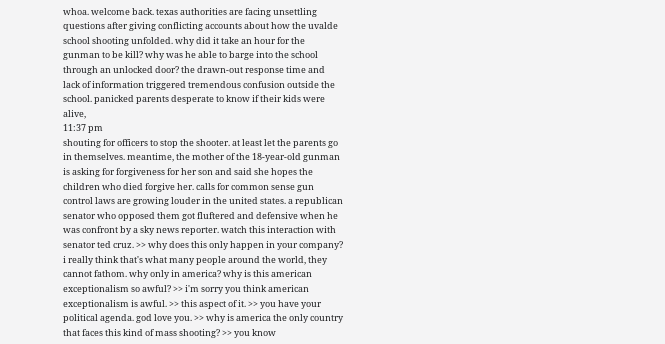whoa. welcome back. texas authorities are facing unsettling questions after giving conflicting accounts about how the uvalde school shooting unfolded. why did it take an hour for the gunman to be kill? why was he able to barge into the school through an unlocked door? the drawn-out response time and lack of information triggered tremendous confusion outside the school. panicked parents desperate to know if their kids were alive,
11:37 pm
shouting for officers to stop the shooter. at least let the parents go in themselves. meantime, the mother of the 18-year-old gunman is asking for forgiveness for her son and said she hopes the children who died forgive her. calls for common sense gun control laws are growing louder in the united states. a republican senator who opposed them got fluftered and defensive when he was confront by a sky news reporter. watch this interaction with senator ted cruz. >> why does this only happen in your company? i really think that's what many people around the world, they cannot fathom. why only in america? why is this american exceptionalism so awful? >> i'm sorry you think american exceptionalism is awful. >> this aspect of it. >> you have your political agenda. god love you. >> why is america the only country that faces this kind of mass shooting? >> you know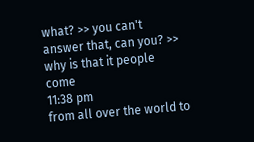what? >> you can't answer that, can you? >> why is that it people come
11:38 pm
from all over the world to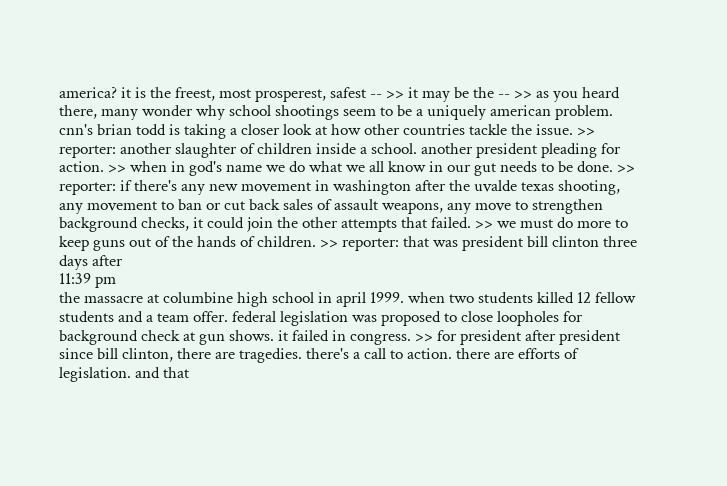america? it is the freest, most prosperest, safest -- >> it may be the -- >> as you heard there, many wonder why school shootings seem to be a uniquely american problem. cnn's brian todd is taking a closer look at how other countries tackle the issue. >> reporter: another slaughter of children inside a school. another president pleading for action. >> when in god's name we do what we all know in our gut needs to be done. >> reporter: if there's any new movement in washington after the uvalde texas shooting, any movement to ban or cut back sales of assault weapons, any move to strengthen background checks, it could join the other attempts that failed. >> we must do more to keep guns out of the hands of children. >> reporter: that was president bill clinton three days after
11:39 pm
the massacre at columbine high school in april 1999. when two students killed 12 fellow students and a team offer. federal legislation was proposed to close loopholes for background check at gun shows. it failed in congress. >> for president after president since bill clinton, there are tragedies. there's a call to action. there are efforts of legislation. and that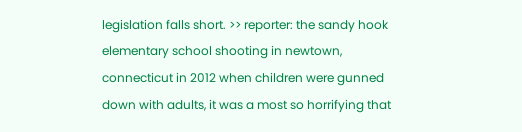legislation falls short. >> reporter: the sandy hook elementary school shooting in newtown, connecticut in 2012 when children were gunned down with adults, it was a most so horrifying that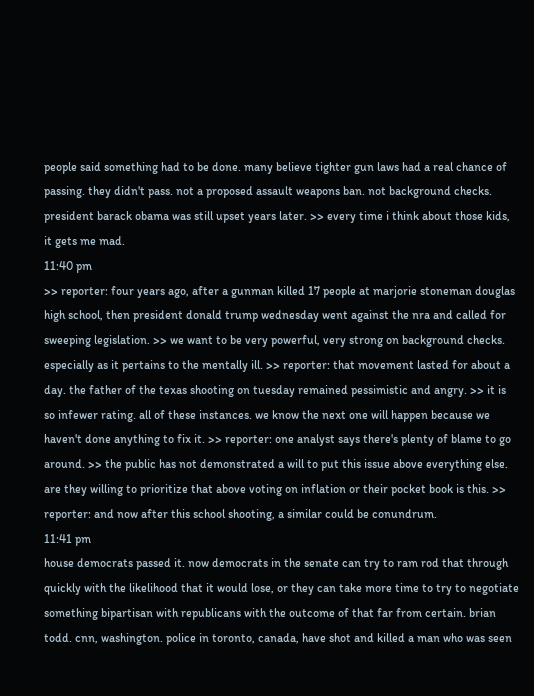people said something had to be done. many believe tighter gun laws had a real chance of passing. they didn't pass. not a proposed assault weapons ban. not background checks. president barack obama was still upset years later. >> every time i think about those kids, it gets me mad.
11:40 pm
>> reporter: four years ago, after a gunman killed 17 people at marjorie stoneman douglas high school, then president donald trump wednesday went against the nra and called for sweeping legislation. >> we want to be very powerful, very strong on background checks. especially as it pertains to the mentally ill. >> reporter: that movement lasted for about a day. the father of the texas shooting on tuesday remained pessimistic and angry. >> it is so infewer rating. all of these instances. we know the next one will happen because we haven't done anything to fix it. >> reporter: one analyst says there's plenty of blame to go around. >> the public has not demonstrated a will to put this issue above everything else. are they willing to prioritize that above voting on inflation or their pocket book is this. >> reporter: and now after this school shooting, a similar could be conundrum.
11:41 pm
house democrats passed it. now democrats in the senate can try to ram rod that through quickly with the likelihood that it would lose, or they can take more time to try to negotiate something bipartisan with republicans with the outcome of that far from certain. brian todd. cnn, washington. police in toronto, canada, have shot and killed a man who was seen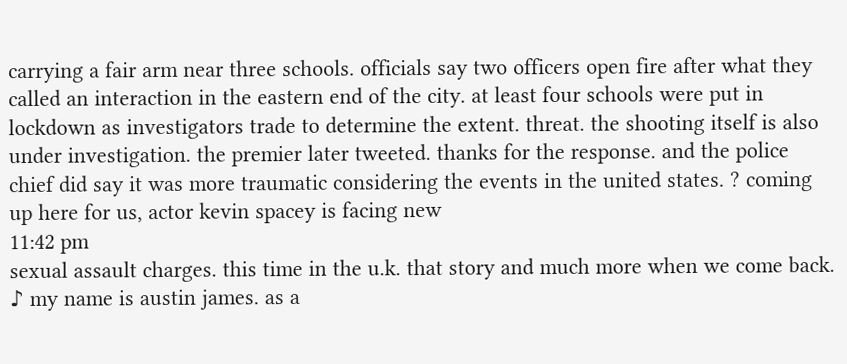carrying a fair arm near three schools. officials say two officers open fire after what they called an interaction in the eastern end of the city. at least four schools were put in lockdown as investigators trade to determine the extent. threat. the shooting itself is also under investigation. the premier later tweeted. thanks for the response. and the police chief did say it was more traumatic considering the events in the united states. ? coming up here for us, actor kevin spacey is facing new
11:42 pm
sexual assault charges. this time in the u.k. that story and much more when we come back. ♪ my name is austin james. as a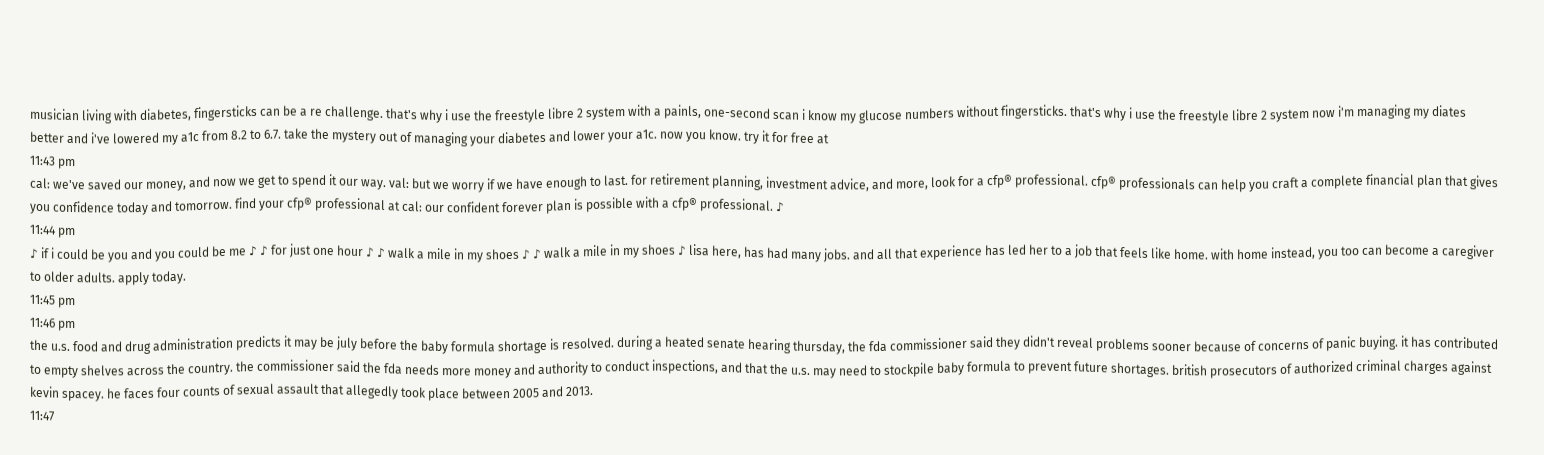musician living with diabetes, fingersticks can be a re challenge. that's why i use the freestyle libre 2 system with a painls, one-second scan i know my glucose numbers without fingersticks. that's why i use the freestyle libre 2 system now i'm managing my diates better and i've lowered my a1c from 8.2 to 6.7. take the mystery out of managing your diabetes and lower your a1c. now you know. try it for free at
11:43 pm
cal: we've saved our money, and now we get to spend it our way. val: but we worry if we have enough to last. for retirement planning, investment advice, and more, look for a cfp® professional. cfp® professionals can help you craft a complete financial plan that gives you confidence today and tomorrow. find your cfp® professional at cal: our confident forever plan is possible with a cfp® professional. ♪
11:44 pm
♪ if i could be you and you could be me ♪ ♪ for just one hour ♪ ♪ walk a mile in my shoes ♪ ♪ walk a mile in my shoes ♪ lisa here, has had many jobs. and all that experience has led her to a job that feels like home. with home instead, you too can become a caregiver to older adults. apply today.
11:45 pm
11:46 pm
the u.s. food and drug administration predicts it may be july before the baby formula shortage is resolved. during a heated senate hearing thursday, the fda commissioner said they didn't reveal problems sooner because of concerns of panic buying. it has contributed to empty shelves across the country. the commissioner said the fda needs more money and authority to conduct inspections, and that the u.s. may need to stockpile baby formula to prevent future shortages. british prosecutors of authorized criminal charges against kevin spacey. he faces four counts of sexual assault that allegedly took place between 2005 and 2013.
11:47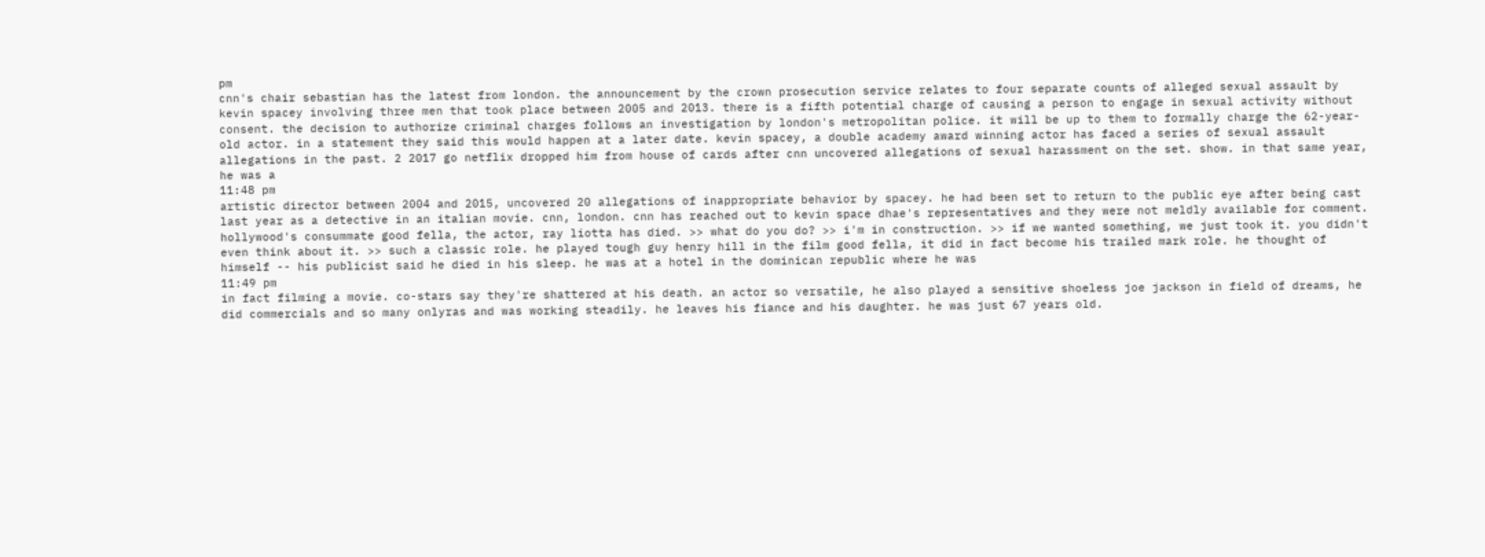pm
cnn's chair sebastian has the latest from london. the announcement by the crown prosecution service relates to four separate counts of alleged sexual assault by kevin spacey involving three men that took place between 2005 and 2013. there is a fifth potential charge of causing a person to engage in sexual activity without consent. the decision to authorize criminal charges follows an investigation by london's metropolitan police. it will be up to them to formally charge the 62-year-old actor. in a statement they said this would happen at a later date. kevin spacey, a double academy award winning actor has faced a series of sexual assault allegations in the past. 2 2017 go netflix dropped him from house of cards after cnn uncovered allegations of sexual harassment on the set. show. in that same year, he was a
11:48 pm
artistic director between 2004 and 2015, uncovered 20 allegations of inappropriate behavior by spacey. he had been set to return to the public eye after being cast last year as a detective in an italian movie. cnn, london. cnn has reached out to kevin space dhae's representatives and they were not meldly available for comment. hollywood's consummate good fella, the actor, ray liotta has died. >> what do you do? >> i'm in construction. >> if we wanted something, we just took it. you didn't even think about it. >> such a classic role. he played tough guy henry hill in the film good fella, it did in fact become his trailed mark role. he thought of himself -- his publicist said he died in his sleep. he was at a hotel in the dominican republic where he was
11:49 pm
in fact filming a movie. co-stars say they're shattered at his death. an actor so versatile, he also played a sensitive shoeless joe jackson in field of dreams, he did commercials and so many onlyras and was working steadily. he leaves his fiance and his daughter. he was just 67 years old.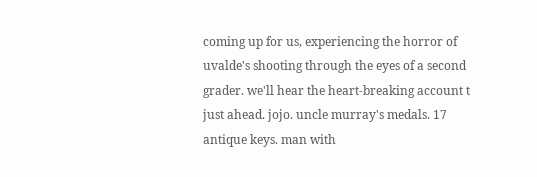coming up for us, experiencing the horror of uvalde's shooting through the eyes of a second grader. we'll hear the heart-breaking account t just ahead. jojo. uncle murray's medals. 17 antique keys. man with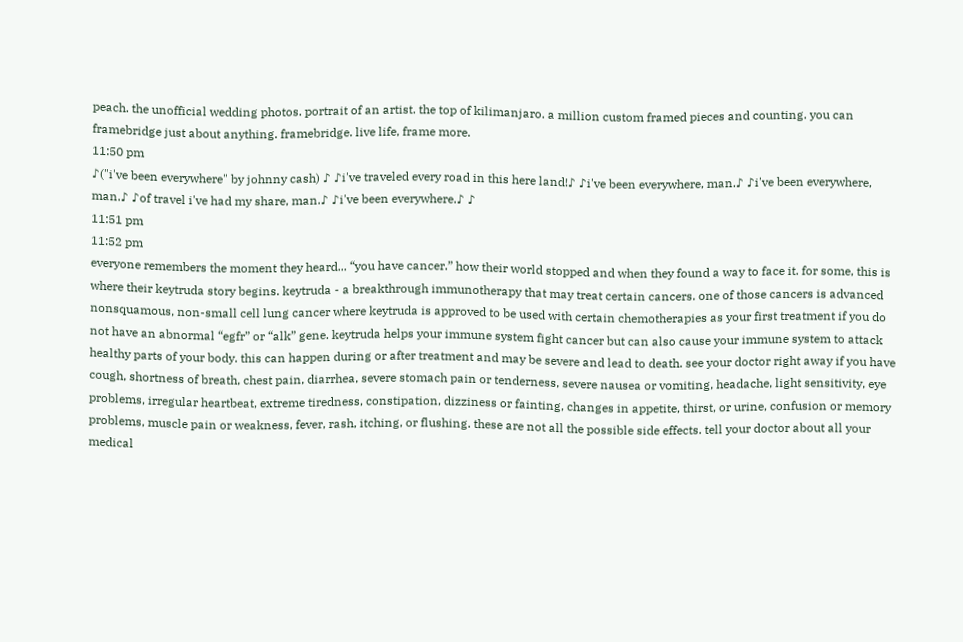peach. the unofficial wedding photos. portrait of an artist. the top of kilimanjaro. a million custom framed pieces and counting. you can framebridge just about anything. framebridge. live life, frame more.
11:50 pm
♪("i've been everywhere" by johnny cash) ♪ ♪i've traveled every road in this here land!♪ ♪i've been everywhere, man.♪ ♪i've been everywhere, man.♪ ♪of travel i've had my share, man.♪ ♪i've been everywhere.♪ ♪
11:51 pm
11:52 pm
everyone remembers the moment they heard... “you have cancer.” how their world stopped and when they found a way to face it. for some, this is where their keytruda story begins. keytruda - a breakthrough immunotherapy that may treat certain cancers. one of those cancers is advanced nonsquamous, non-small cell lung cancer where keytruda is approved to be used with certain chemotherapies as your first treatment if you do not have an abnormal “egfr” or “alk” gene. keytruda helps your immune system fight cancer but can also cause your immune system to attack healthy parts of your body. this can happen during or after treatment and may be severe and lead to death. see your doctor right away if you have cough, shortness of breath, chest pain, diarrhea, severe stomach pain or tenderness, severe nausea or vomiting, headache, light sensitivity, eye problems, irregular heartbeat, extreme tiredness, constipation, dizziness or fainting, changes in appetite, thirst, or urine, confusion or memory problems, muscle pain or weakness, fever, rash, itching, or flushing. these are not all the possible side effects. tell your doctor about all your medical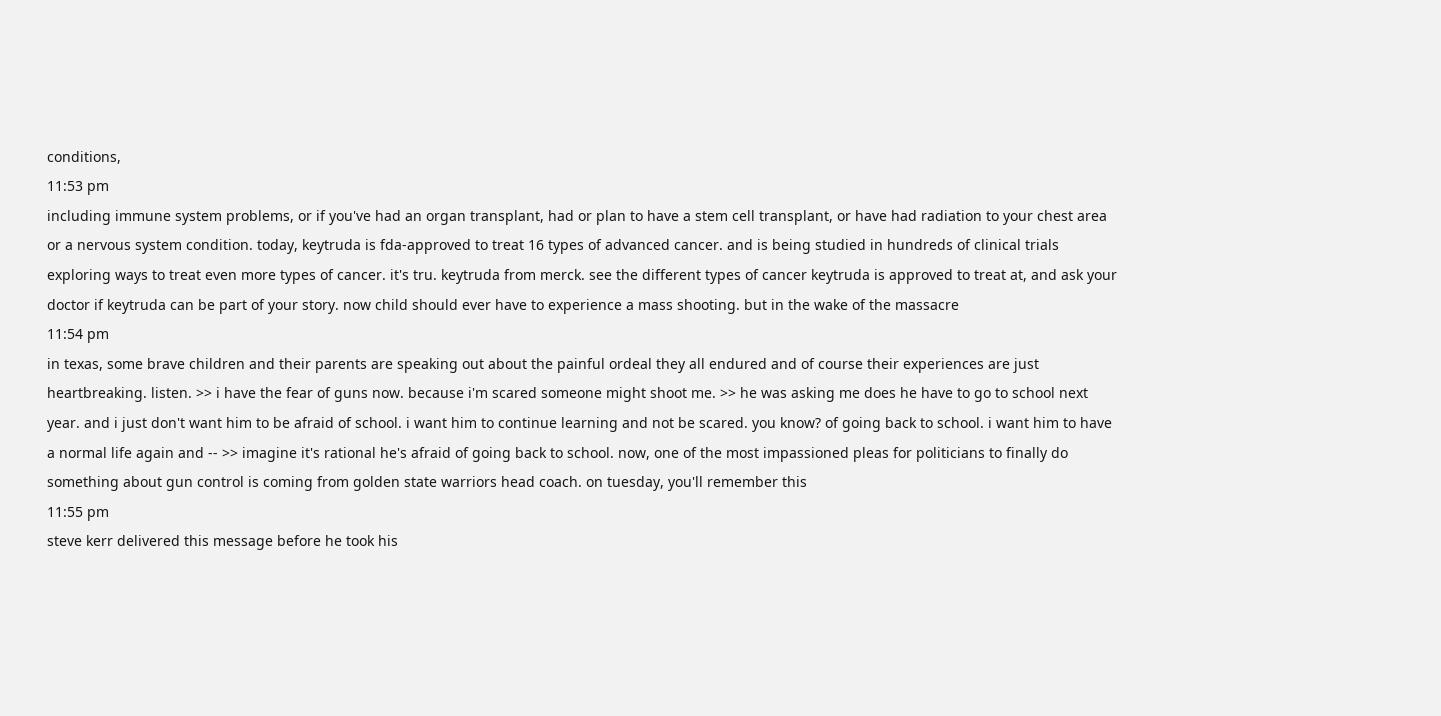conditions,
11:53 pm
including immune system problems, or if you've had an organ transplant, had or plan to have a stem cell transplant, or have had radiation to your chest area or a nervous system condition. today, keytruda is fda-approved to treat 16 types of advanced cancer. and is being studied in hundreds of clinical trials exploring ways to treat even more types of cancer. it's tru. keytruda from merck. see the different types of cancer keytruda is approved to treat at, and ask your doctor if keytruda can be part of your story. now child should ever have to experience a mass shooting. but in the wake of the massacre
11:54 pm
in texas, some brave children and their parents are speaking out about the painful ordeal they all endured and of course their experiences are just heartbreaking. listen. >> i have the fear of guns now. because i'm scared someone might shoot me. >> he was asking me does he have to go to school next year. and i just don't want him to be afraid of school. i want him to continue learning and not be scared. you know? of going back to school. i want him to have a normal life again and -- >> imagine it's rational he's afraid of going back to school. now, one of the most impassioned pleas for politicians to finally do something about gun control is coming from golden state warriors head coach. on tuesday, you'll remember this
11:55 pm
steve kerr delivered this message before he took his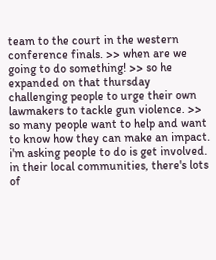team to the court in the western conference finals. >> when are we going to do something! >> so he expanded on that thursday challenging people to urge their own lawmakers to tackle gun violence. >> so many people want to help and want to know how they can make an impact. i'm asking people to do is get involved. in their local communities, there's lots of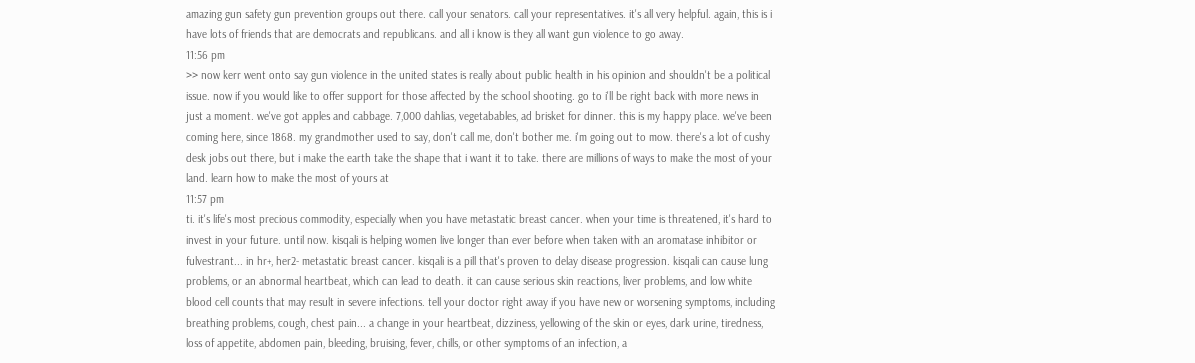amazing gun safety gun prevention groups out there. call your senators. call your representatives. it's all very helpful. again, this is i have lots of friends that are democrats and republicans. and all i know is they all want gun violence to go away.
11:56 pm
>> now kerr went onto say gun violence in the united states is really about public health in his opinion and shouldn't be a political issue. now if you would like to offer support for those affected by the school shooting. go to i'll be right back with more news in just a moment. we've got apples and cabbage. 7,000 dahlias, vegetabables, ad brisket for dinner. this is my happy place. we've been coming here, since 1868. my grandmother used to say, don't call me, don't bother me. i'm going out to mow. there's a lot of cushy desk jobs out there, but i make the earth take the shape that i want it to take. there are millions of ways to make the most of your land. learn how to make the most of yours at
11:57 pm
ti. it's life's most precious commodity, especially when you have metastatic breast cancer. when your time is threatened, it's hard to invest in your future. until now. kisqali is helping women live longer than ever before when taken with an aromatase inhibitor or fulvestrant... in hr+, her2- metastatic breast cancer. kisqali is a pill that's proven to delay disease progression. kisqali can cause lung problems, or an abnormal heartbeat, which can lead to death. it can cause serious skin reactions, liver problems, and low white blood cell counts that may result in severe infections. tell your doctor right away if you have new or worsening symptoms, including breathing problems, cough, chest pain... a change in your heartbeat, dizziness, yellowing of the skin or eyes, dark urine, tiredness, loss of appetite, abdomen pain, bleeding, bruising, fever, chills, or other symptoms of an infection, a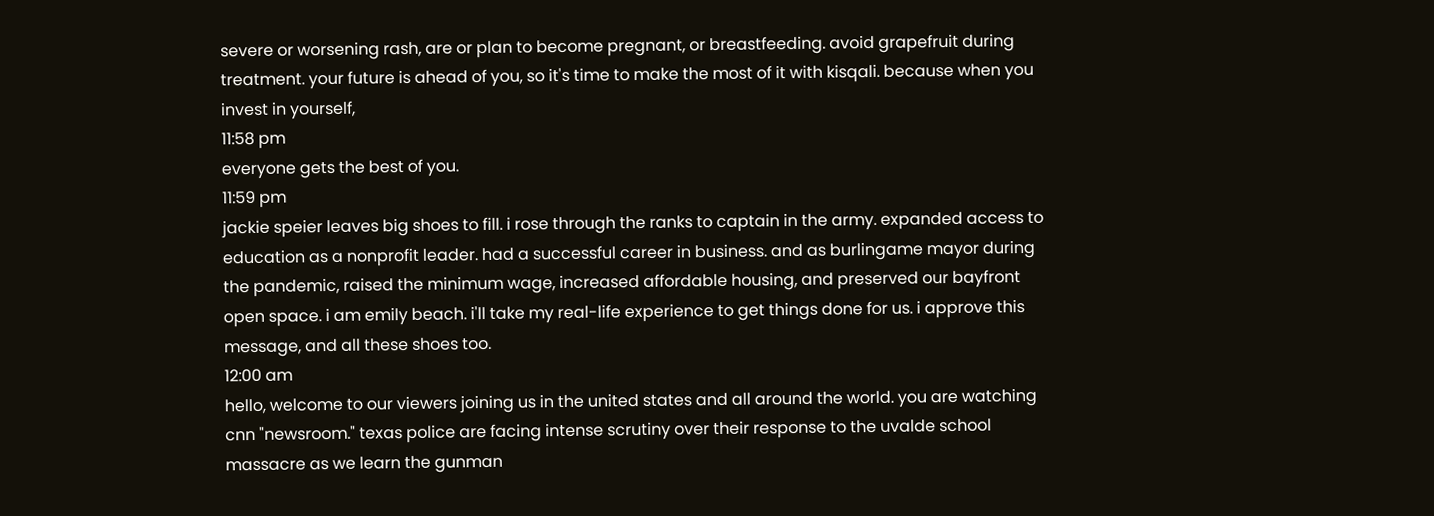severe or worsening rash, are or plan to become pregnant, or breastfeeding. avoid grapefruit during treatment. your future is ahead of you, so it's time to make the most of it with kisqali. because when you invest in yourself,
11:58 pm
everyone gets the best of you.
11:59 pm
jackie speier leaves big shoes to fill. i rose through the ranks to captain in the army. expanded access to education as a nonprofit leader. had a successful career in business. and as burlingame mayor during the pandemic, raised the minimum wage, increased affordable housing, and preserved our bayfront open space. i am emily beach. i'll take my real-life experience to get things done for us. i approve this message, and all these shoes too.
12:00 am
hello, welcome to our viewers joining us in the united states and all around the world. you are watching cnn "newsroom." texas police are facing intense scrutiny over their response to the uvalde school massacre as we learn the gunman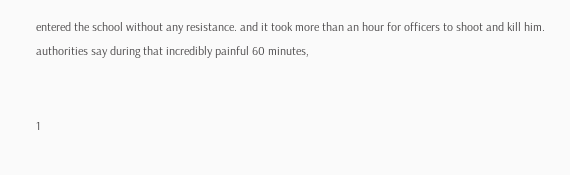entered the school without any resistance. and it took more than an hour for officers to shoot and kill him. authorities say during that incredibly painful 60 minutes,


1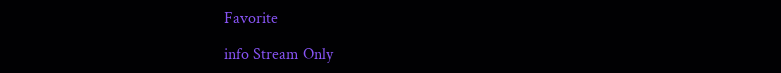Favorite

info Stream Only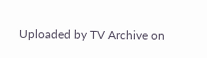Uploaded by TV Archive on